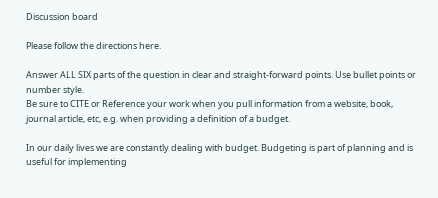Discussion board

Please follow the directions here.

Answer ALL SIX parts of the question in clear and straight-forward points. Use bullet points or number style.
Be sure to CITE or Reference your work when you pull information from a website, book, journal article, etc, e.g. when providing a definition of a budget.

In our daily lives we are constantly dealing with budget. Budgeting is part of planning and is useful for implementing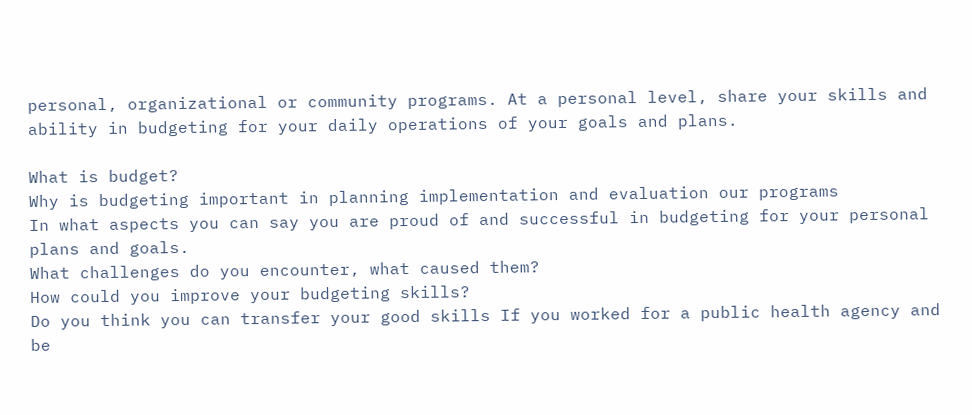personal, organizational or community programs. At a personal level, share your skills and ability in budgeting for your daily operations of your goals and plans.

What is budget?
Why is budgeting important in planning implementation and evaluation our programs
In what aspects you can say you are proud of and successful in budgeting for your personal plans and goals.
What challenges do you encounter, what caused them?
How could you improve your budgeting skills?
Do you think you can transfer your good skills If you worked for a public health agency and be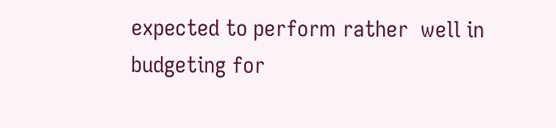expected to perform rather  well in budgeting for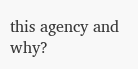this agency and why?